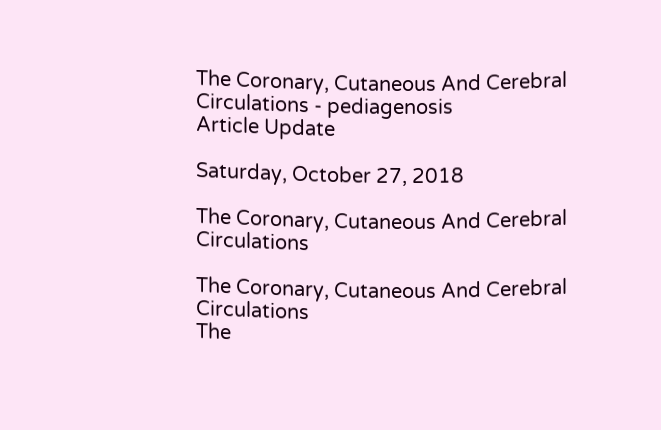The Coronary, Cutaneous And Cerebral Circulations - pediagenosis
Article Update

Saturday, October 27, 2018

The Coronary, Cutaneous And Cerebral Circulations

The Coronary, Cutaneous And Cerebral Circulations
The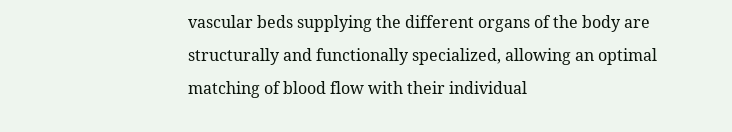vascular beds supplying the different organs of the body are structurally and functionally specialized, allowing an optimal matching of blood flow with their individual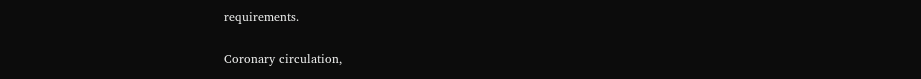requirements.

Coronary circulation,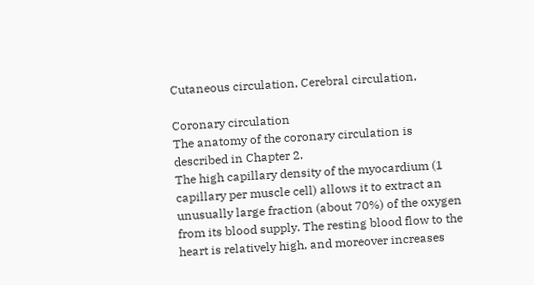Cutaneous circulation, Cerebral circulation,

Coronary circulation
The anatomy of the coronary circulation is described in Chapter 2.
The high capillary density of the myocardium (1 capillary per muscle cell) allows it to extract an unusually large fraction (about 70%) of the oxygen from its blood supply. The resting blood flow to the heart is relatively high, and moreover increases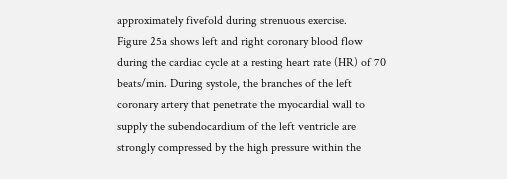approximately fivefold during strenuous exercise.
Figure 25a shows left and right coronary blood flow during the cardiac cycle at a resting heart rate (HR) of 70 beats/min. During systole, the branches of the left coronary artery that penetrate the myocardial wall to supply the subendocardium of the left ventricle are strongly compressed by the high pressure within the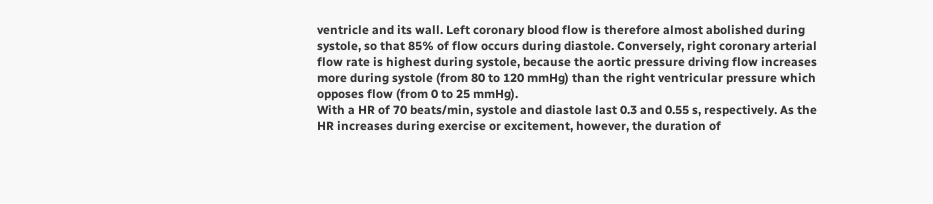ventricle and its wall. Left coronary blood flow is therefore almost abolished during systole, so that 85% of flow occurs during diastole. Conversely, right coronary arterial flow rate is highest during systole, because the aortic pressure driving flow increases more during systole (from 80 to 120 mmHg) than the right ventricular pressure which opposes flow (from 0 to 25 mmHg).
With a HR of 70 beats/min, systole and diastole last 0.3 and 0.55 s, respectively. As the HR increases during exercise or excitement, however, the duration of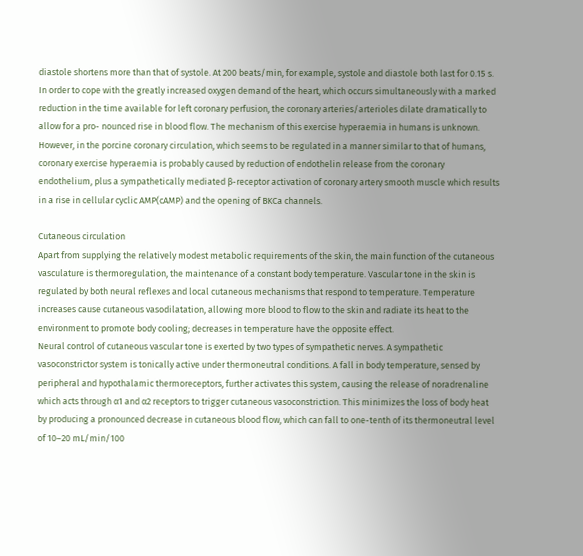diastole shortens more than that of systole. At 200 beats/min, for example, systole and diastole both last for 0.15 s. In order to cope with the greatly increased oxygen demand of the heart, which occurs simultaneously with a marked reduction in the time available for left coronary perfusion, the coronary arteries/arterioles dilate dramatically to allow for a pro- nounced rise in blood flow. The mechanism of this exercise hyperaemia in humans is unknown. However, in the porcine coronary circulation, which seems to be regulated in a manner similar to that of humans, coronary exercise hyperaemia is probably caused by reduction of endothelin release from the coronary endothelium, plus a sympathetically mediated β-receptor activation of coronary artery smooth muscle which results in a rise in cellular cyclic AMP(cAMP) and the opening of BKCa channels.

Cutaneous circulation
Apart from supplying the relatively modest metabolic requirements of the skin, the main function of the cutaneous vasculature is thermoregulation, the maintenance of a constant body temperature. Vascular tone in the skin is regulated by both neural reflexes and local cutaneous mechanisms that respond to temperature. Temperature increases cause cutaneous vasodilatation, allowing more blood to flow to the skin and radiate its heat to the environment to promote body cooling; decreases in temperature have the opposite effect.
Neural control of cutaneous vascular tone is exerted by two types of sympathetic nerves. A sympathetic vasoconstrictor system is tonically active under thermoneutral conditions. A fall in body temperature, sensed by peripheral and hypothalamic thermoreceptors, further activates this system, causing the release of noradrenaline which acts through α1 and α2 receptors to trigger cutaneous vasoconstriction. This minimizes the loss of body heat by producing a pronounced decrease in cutaneous blood flow, which can fall to one-tenth of its thermoneutral level of 10–20 mL/min/100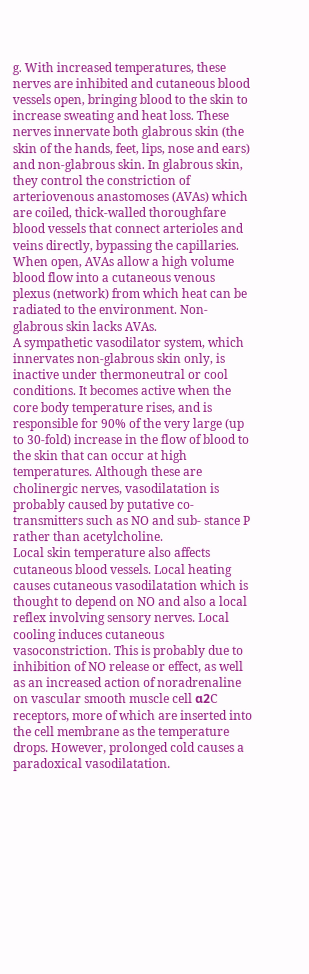g. With increased temperatures, these nerves are inhibited and cutaneous blood vessels open, bringing blood to the skin to increase sweating and heat loss. These nerves innervate both glabrous skin (the skin of the hands, feet, lips, nose and ears) and non-glabrous skin. In glabrous skin, they control the constriction of arteriovenous anastomoses (AVAs) which are coiled, thick-walled thoroughfare blood vessels that connect arterioles and veins directly, bypassing the capillaries. When open, AVAs allow a high volume blood flow into a cutaneous venous plexus (network) from which heat can be radiated to the environment. Non-glabrous skin lacks AVAs.
A sympathetic vasodilator system, which innervates non-glabrous skin only, is inactive under thermoneutral or cool conditions. It becomes active when the core body temperature rises, and is responsible for 90% of the very large (up to 30-fold) increase in the flow of blood to the skin that can occur at high temperatures. Although these are cholinergic nerves, vasodilatation is probably caused by putative co-transmitters such as NO and sub- stance P rather than acetylcholine.
Local skin temperature also affects cutaneous blood vessels. Local heating causes cutaneous vasodilatation which is thought to depend on NO and also a local reflex involving sensory nerves. Local cooling induces cutaneous vasoconstriction. This is probably due to inhibition of NO release or effect, as well as an increased action of noradrenaline on vascular smooth muscle cell α2C receptors, more of which are inserted into the cell membrane as the temperature drops. However, prolonged cold causes a paradoxical vasodilatation.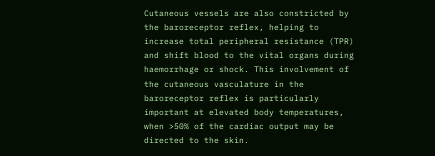Cutaneous vessels are also constricted by the baroreceptor reflex, helping to increase total peripheral resistance (TPR) and shift blood to the vital organs during haemorrhage or shock. This involvement of the cutaneous vasculature in the baroreceptor reflex is particularly important at elevated body temperatures, when >50% of the cardiac output may be directed to the skin.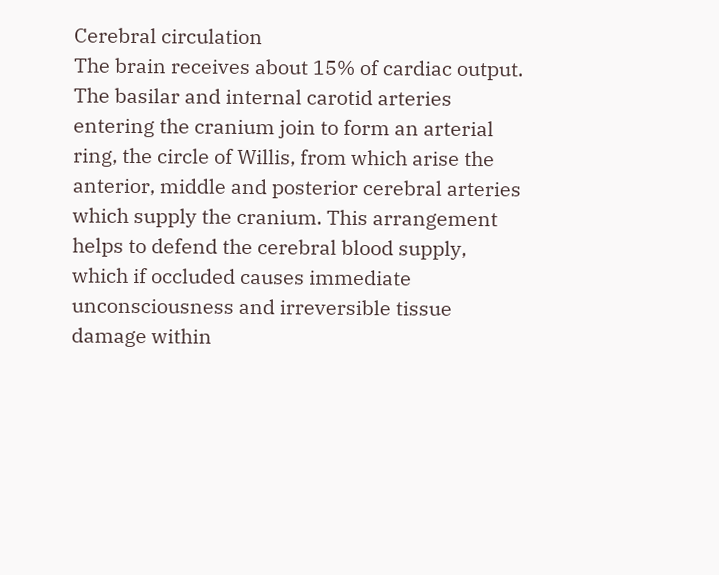Cerebral circulation
The brain receives about 15% of cardiac output. The basilar and internal carotid arteries entering the cranium join to form an arterial ring, the circle of Willis, from which arise the anterior, middle and posterior cerebral arteries which supply the cranium. This arrangement helps to defend the cerebral blood supply, which if occluded causes immediate unconsciousness and irreversible tissue damage within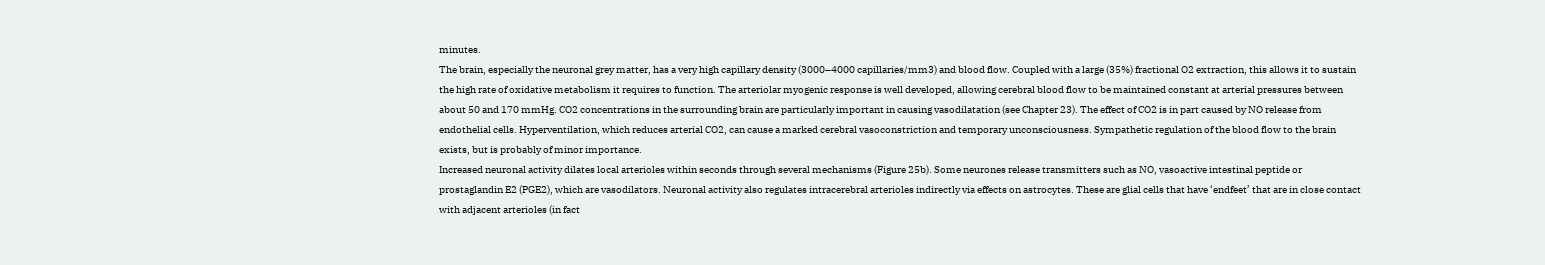minutes.
The brain, especially the neuronal grey matter, has a very high capillary density (3000–4000 capillaries/mm3) and blood flow. Coupled with a large (35%) fractional O2 extraction, this allows it to sustain the high rate of oxidative metabolism it requires to function. The arteriolar myogenic response is well developed, allowing cerebral blood flow to be maintained constant at arterial pressures between about 50 and 170 mmHg. CO2 concentrations in the surrounding brain are particularly important in causing vasodilatation (see Chapter 23). The effect of CO2 is in part caused by NO release from endothelial cells. Hyperventilation, which reduces arterial CO2, can cause a marked cerebral vasoconstriction and temporary unconsciousness. Sympathetic regulation of the blood flow to the brain exists, but is probably of minor importance.
Increased neuronal activity dilates local arterioles within seconds through several mechanisms (Figure 25b). Some neurones release transmitters such as NO, vasoactive intestinal peptide or prostaglandin E2 (PGE2), which are vasodilators. Neuronal activity also regulates intracerebral arterioles indirectly via effects on astrocytes. These are glial cells that have ‘endfeet’ that are in close contact with adjacent arterioles (in fact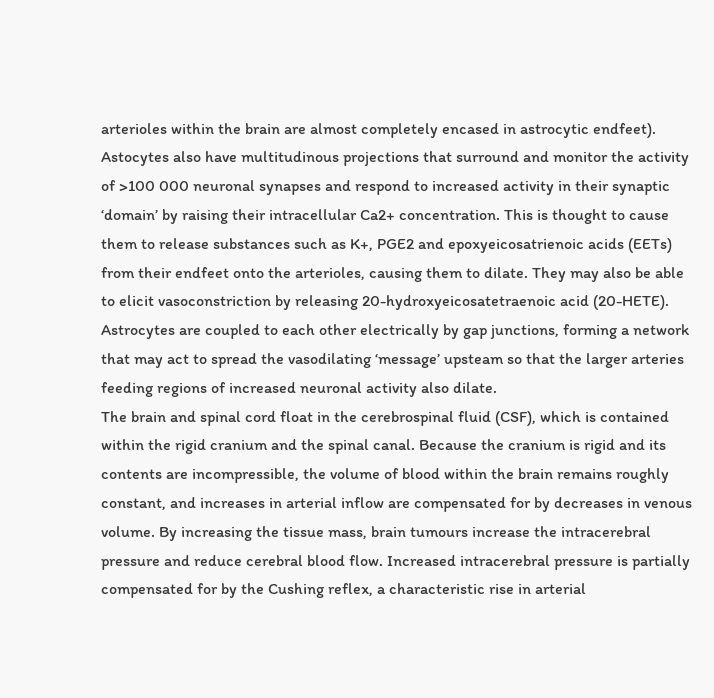arterioles within the brain are almost completely encased in astrocytic endfeet). Astocytes also have multitudinous projections that surround and monitor the activity of >100 000 neuronal synapses and respond to increased activity in their synaptic ‘domain’ by raising their intracellular Ca2+ concentration. This is thought to cause them to release substances such as K+, PGE2 and epoxyeicosatrienoic acids (EETs) from their endfeet onto the arterioles, causing them to dilate. They may also be able to elicit vasoconstriction by releasing 20-hydroxyeicosatetraenoic acid (20-HETE). Astrocytes are coupled to each other electrically by gap junctions, forming a network that may act to spread the vasodilating ‘message’ upsteam so that the larger arteries feeding regions of increased neuronal activity also dilate.
The brain and spinal cord float in the cerebrospinal fluid (CSF), which is contained within the rigid cranium and the spinal canal. Because the cranium is rigid and its contents are incompressible, the volume of blood within the brain remains roughly constant, and increases in arterial inflow are compensated for by decreases in venous volume. By increasing the tissue mass, brain tumours increase the intracerebral pressure and reduce cerebral blood flow. Increased intracerebral pressure is partially compensated for by the Cushing reflex, a characteristic rise in arterial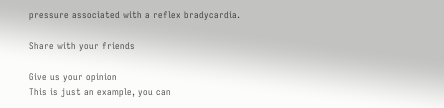pressure associated with a reflex bradycardia.

Share with your friends

Give us your opinion
This is just an example, you can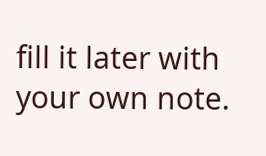fill it later with your own note.